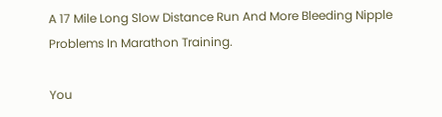A 17 Mile Long Slow Distance Run And More Bleeding Nipple Problems In Marathon Training.

You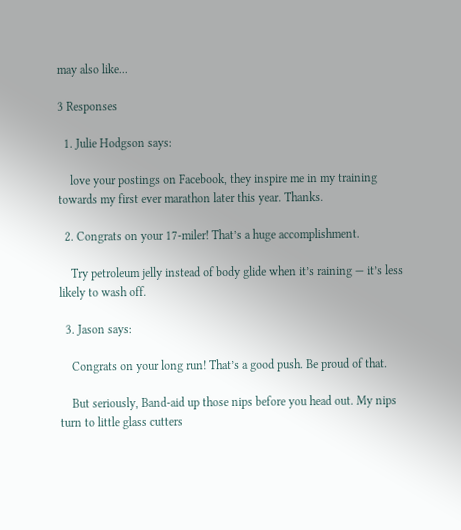may also like...

3 Responses

  1. Julie Hodgson says:

    love your postings on Facebook, they inspire me in my training towards my first ever marathon later this year. Thanks.

  2. Congrats on your 17-miler! That’s a huge accomplishment.

    Try petroleum jelly instead of body glide when it’s raining — it’s less likely to wash off.

  3. Jason says:

    Congrats on your long run! That’s a good push. Be proud of that.

    But seriously, Band-aid up those nips before you head out. My nips turn to little glass cutters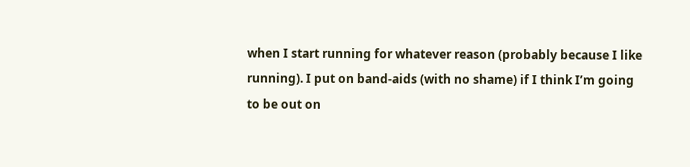when I start running for whatever reason (probably because I like running). I put on band-aids (with no shame) if I think I’m going to be out on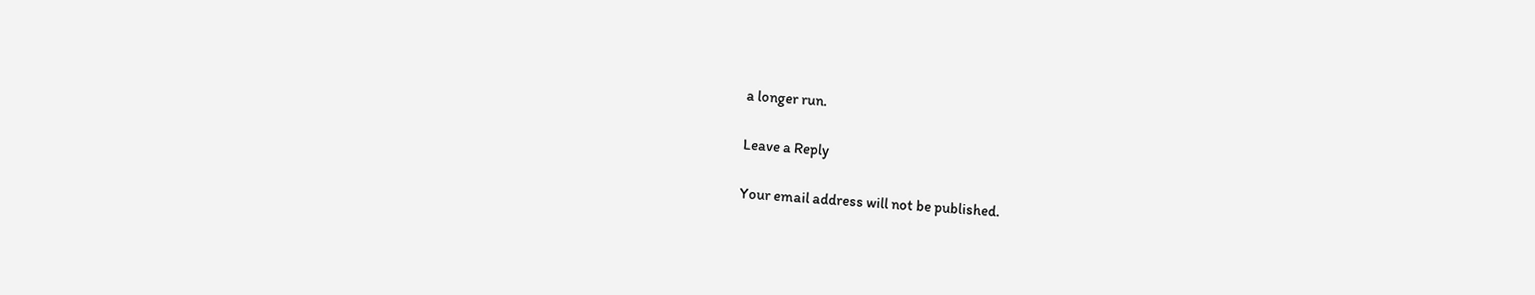a longer run.

Leave a Reply

Your email address will not be published.